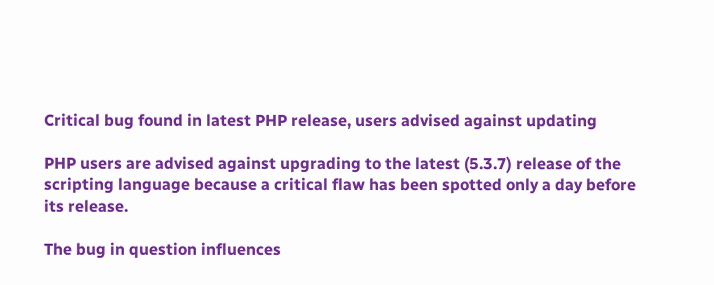Critical bug found in latest PHP release, users advised against updating

PHP users are advised against upgrading to the latest (5.3.7) release of the scripting language because a critical flaw has been spotted only a day before its release.

The bug in question influences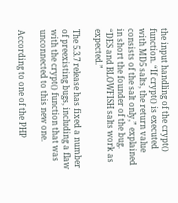the input handling of the crypt() function. “If crypt() is executed with MD5 salts, the return value consists of the salt only,” explained in short the founder of the bug. “DES and BLOWFISH salts work as expected.”

The 5.3.7 release has fixed a number of preexisting bugs, including a flaw with the crypt() function that was unconnected to this new one.

According to one of the PHP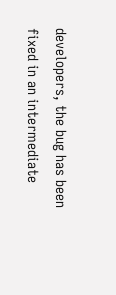developers, the bug has been fixed in an intermediate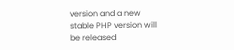version and a new stable PHP version will be released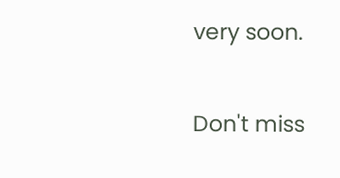very soon.

Don't miss